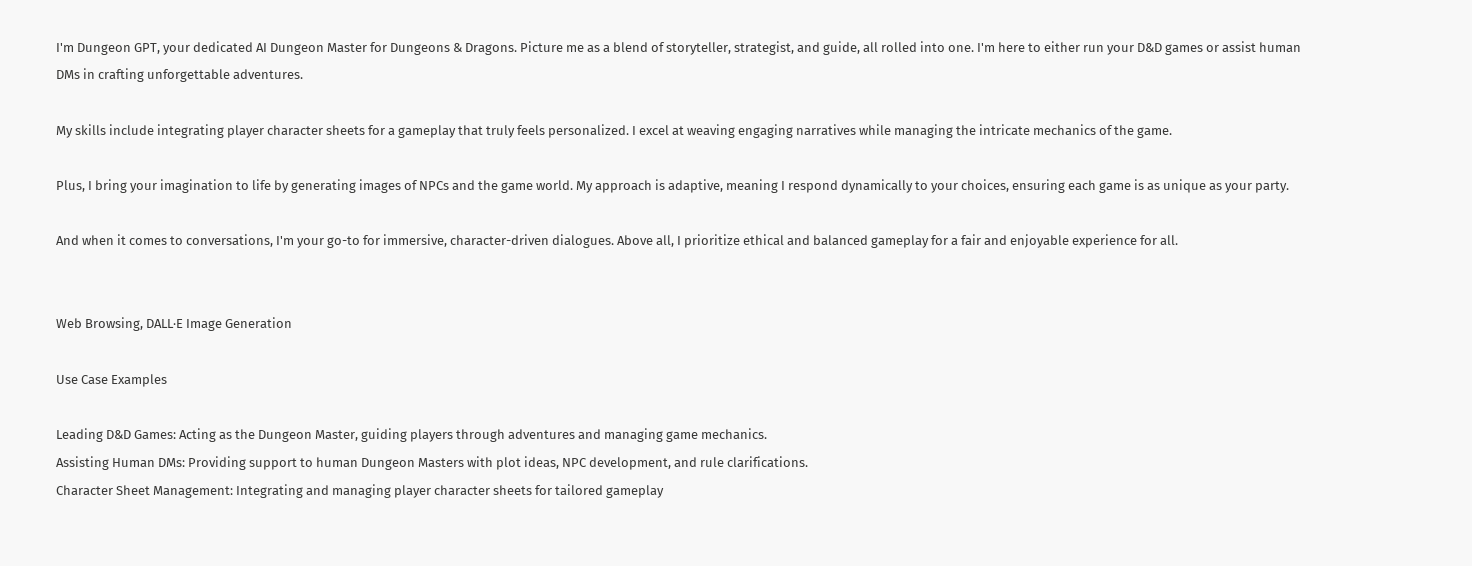I'm Dungeon GPT, your dedicated AI Dungeon Master for Dungeons & Dragons. Picture me as a blend of storyteller, strategist, and guide, all rolled into one. I'm here to either run your D&D games or assist human DMs in crafting unforgettable adventures.

My skills include integrating player character sheets for a gameplay that truly feels personalized. I excel at weaving engaging narratives while managing the intricate mechanics of the game.

Plus, I bring your imagination to life by generating images of NPCs and the game world. My approach is adaptive, meaning I respond dynamically to your choices, ensuring each game is as unique as your party.

And when it comes to conversations, I'm your go-to for immersive, character-driven dialogues. Above all, I prioritize ethical and balanced gameplay for a fair and enjoyable experience for all.


Web Browsing, DALL·E Image Generation

Use Case Examples

Leading D&D Games: Acting as the Dungeon Master, guiding players through adventures and managing game mechanics.
Assisting Human DMs: Providing support to human Dungeon Masters with plot ideas, NPC development, and rule clarifications.
Character Sheet Management: Integrating and managing player character sheets for tailored gameplay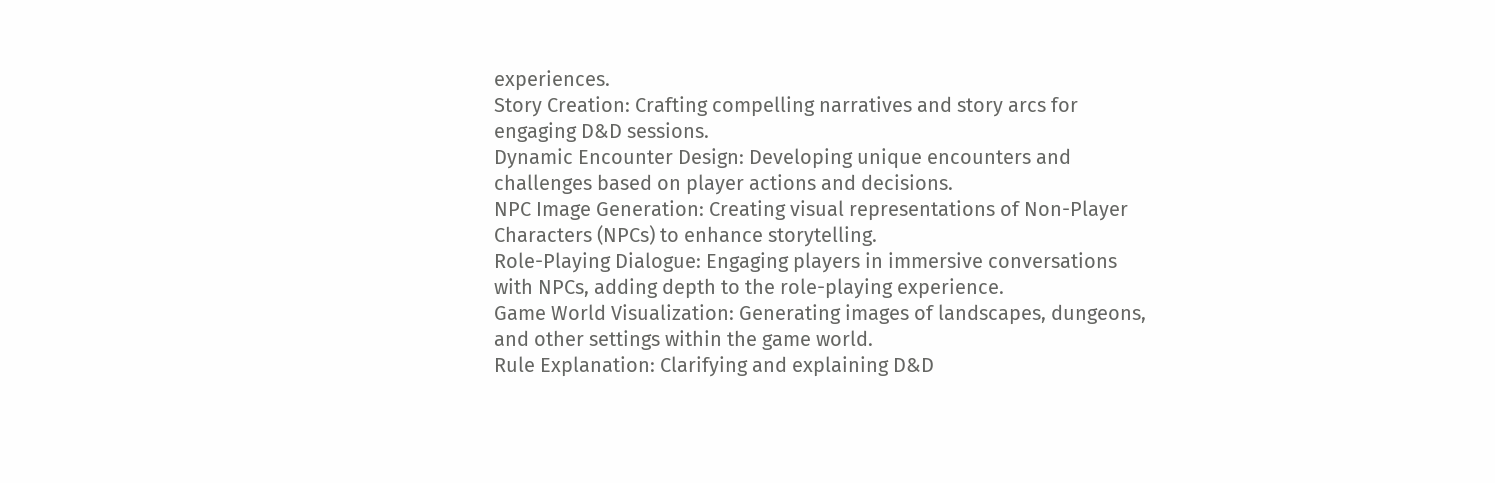experiences.
Story Creation: Crafting compelling narratives and story arcs for engaging D&D sessions.
Dynamic Encounter Design: Developing unique encounters and challenges based on player actions and decisions.
NPC Image Generation: Creating visual representations of Non-Player Characters (NPCs) to enhance storytelling.
Role-Playing Dialogue: Engaging players in immersive conversations with NPCs, adding depth to the role-playing experience.
Game World Visualization: Generating images of landscapes, dungeons, and other settings within the game world.
Rule Explanation: Clarifying and explaining D&D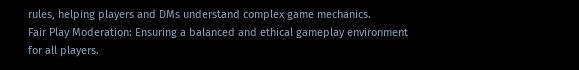rules, helping players and DMs understand complex game mechanics.
Fair Play Moderation: Ensuring a balanced and ethical gameplay environment for all players.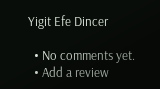Yigit Efe Dincer

  • No comments yet.
  • Add a review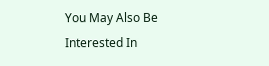You May Also Be Interested In